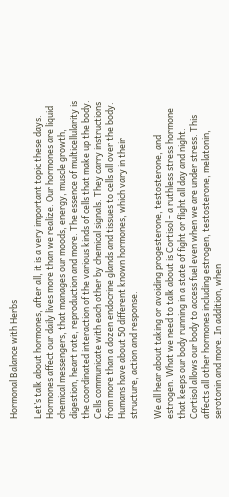Hormonal Balance with Herbs

Let’s talk about hormones, after all, it is a very important topic these days. Hormones affect our daily lives more than we realize. Our hormones are liquid chemical messengers, that manages our moods, energy, muscle growth, digestion, heart rate, reproduction and more. The essence of multicellularity is the coordinated interaction of the various kinds of cells that make up the body. Cells communicate with each other by chemical signals. They carry instructions from more than a dozen endocrine glands and tissues to cells all over the body. Humans have about 50 different known hormones, which vary in their structure, action and response.

We all hear about taking or avoiding progesterone, testosterone, and estrogen. What we need to talk about is Cortisol - a ruthless stress hormone that keeps our body running in a state of fight or flight all day and night. Cortisol allows our body to access fuel even when we are under stress. This affects all other hormones including estrogen, testosterone, melatonin, serotonin and more. In addition, when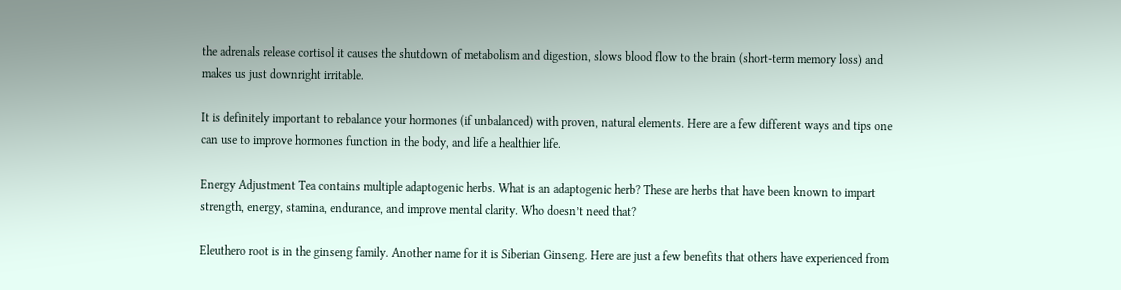the adrenals release cortisol it causes the shutdown of metabolism and digestion, slows blood flow to the brain (short-term memory loss) and makes us just downright irritable.

It is definitely important to rebalance your hormones (if unbalanced) with proven, natural elements. Here are a few different ways and tips one can use to improve hormones function in the body, and life a healthier life.

Energy Adjustment Tea contains multiple adaptogenic herbs. What is an adaptogenic herb? These are herbs that have been known to impart strength, energy, stamina, endurance, and improve mental clarity. Who doesn’t need that?

Eleuthero root is in the ginseng family. Another name for it is Siberian Ginseng. Here are just a few benefits that others have experienced from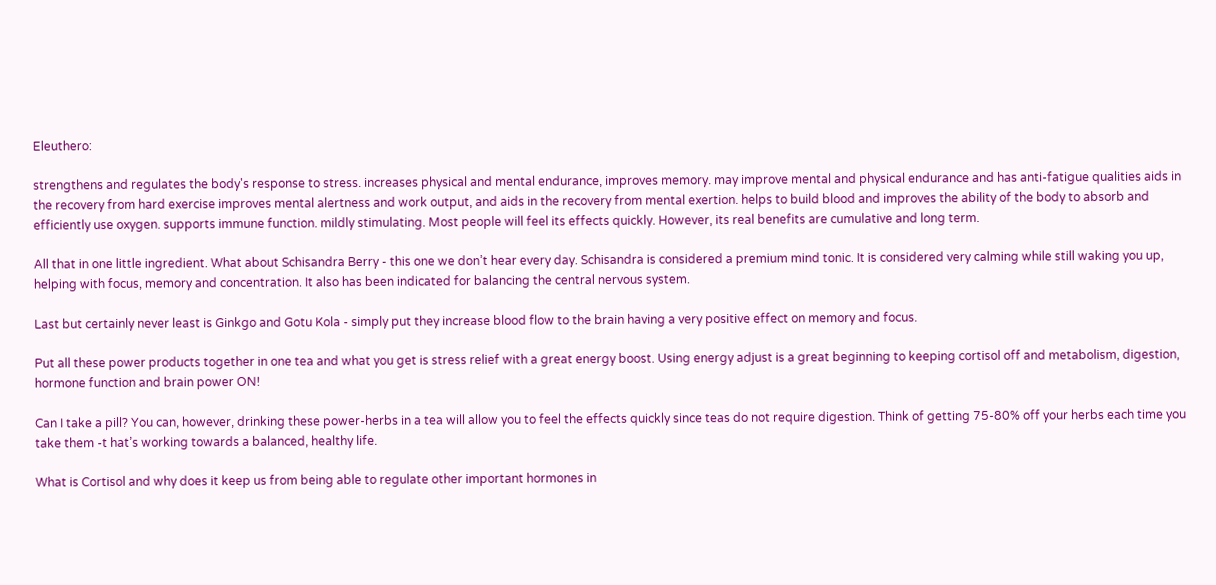Eleuthero:

strengthens and regulates the body's response to stress. increases physical and mental endurance, improves memory. may improve mental and physical endurance and has anti-fatigue qualities aids in the recovery from hard exercise improves mental alertness and work output, and aids in the recovery from mental exertion. helps to build blood and improves the ability of the body to absorb and efficiently use oxygen. supports immune function. mildly stimulating. Most people will feel its effects quickly. However, its real benefits are cumulative and long term.

All that in one little ingredient. What about Schisandra Berry - this one we don’t hear every day. Schisandra is considered a premium mind tonic. It is considered very calming while still waking you up, helping with focus, memory and concentration. It also has been indicated for balancing the central nervous system.

Last but certainly never least is Ginkgo and Gotu Kola - simply put they increase blood flow to the brain having a very positive effect on memory and focus.

Put all these power products together in one tea and what you get is stress relief with a great energy boost. Using energy adjust is a great beginning to keeping cortisol off and metabolism, digestion, hormone function and brain power ON!

Can I take a pill? You can, however, drinking these power-herbs in a tea will allow you to feel the effects quickly since teas do not require digestion. Think of getting 75-80% off your herbs each time you take them -t hat’s working towards a balanced, healthy life.

What is Cortisol and why does it keep us from being able to regulate other important hormones in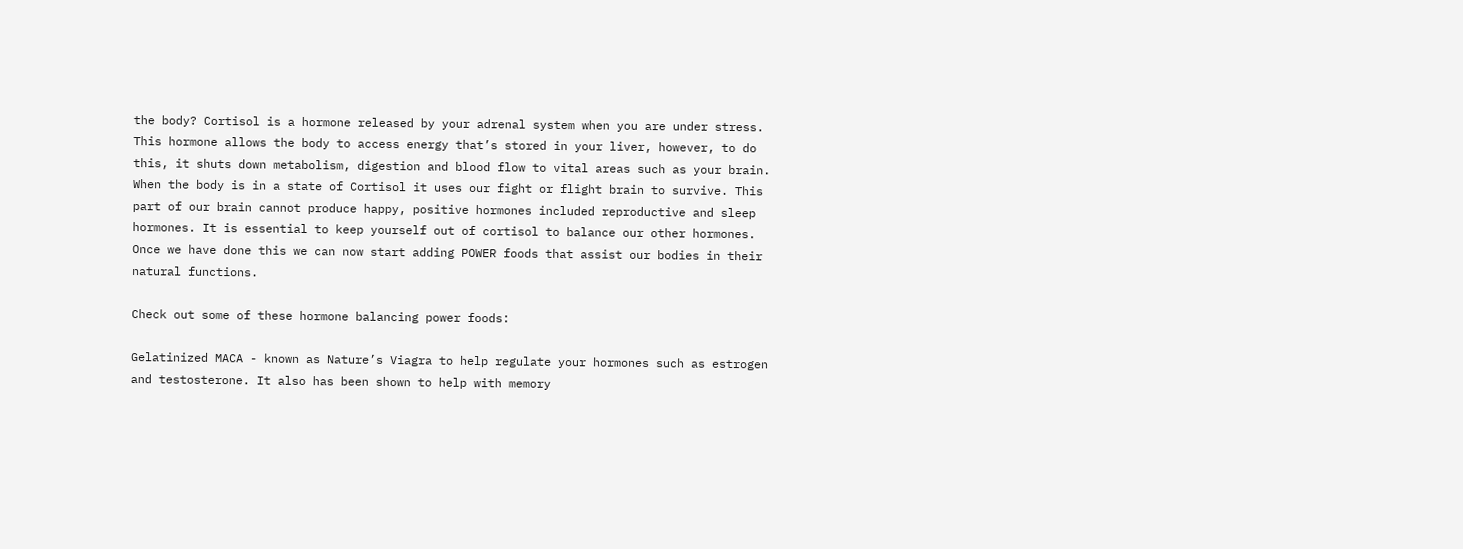the body? Cortisol is a hormone released by your adrenal system when you are under stress. This hormone allows the body to access energy that’s stored in your liver, however, to do this, it shuts down metabolism, digestion and blood flow to vital areas such as your brain. When the body is in a state of Cortisol it uses our fight or flight brain to survive. This part of our brain cannot produce happy, positive hormones included reproductive and sleep hormones. It is essential to keep yourself out of cortisol to balance our other hormones. Once we have done this we can now start adding POWER foods that assist our bodies in their natural functions.

Check out some of these hormone balancing power foods:

Gelatinized MACA - known as Nature’s Viagra to help regulate your hormones such as estrogen and testosterone. It also has been shown to help with memory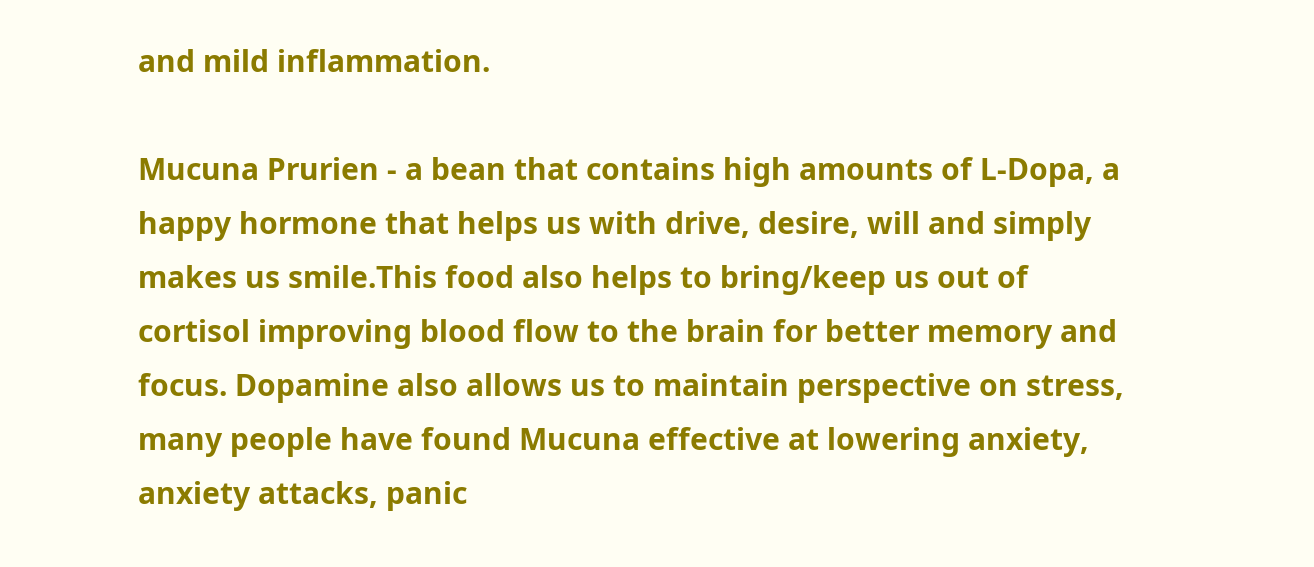and mild inflammation.

Mucuna Prurien - a bean that contains high amounts of L-Dopa, a happy hormone that helps us with drive, desire, will and simply makes us smile.This food also helps to bring/keep us out of cortisol improving blood flow to the brain for better memory and focus. Dopamine also allows us to maintain perspective on stress, many people have found Mucuna effective at lowering anxiety, anxiety attacks, panic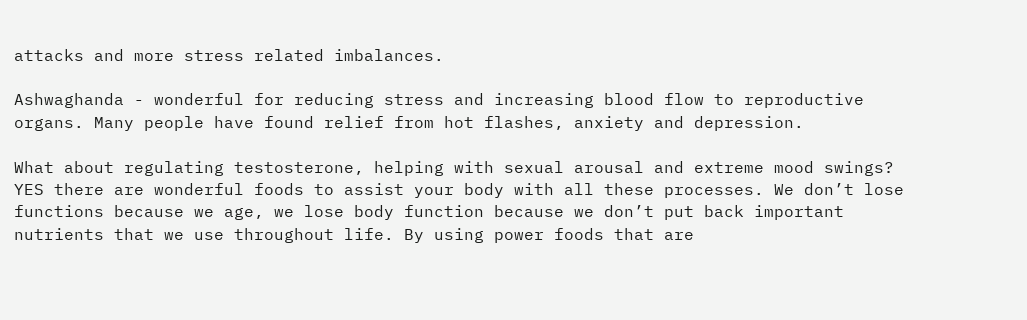attacks and more stress related imbalances.

Ashwaghanda - wonderful for reducing stress and increasing blood flow to reproductive organs. Many people have found relief from hot flashes, anxiety and depression.

What about regulating testosterone, helping with sexual arousal and extreme mood swings? YES there are wonderful foods to assist your body with all these processes. We don’t lose functions because we age, we lose body function because we don’t put back important nutrients that we use throughout life. By using power foods that are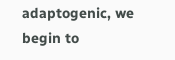adaptogenic, we begin to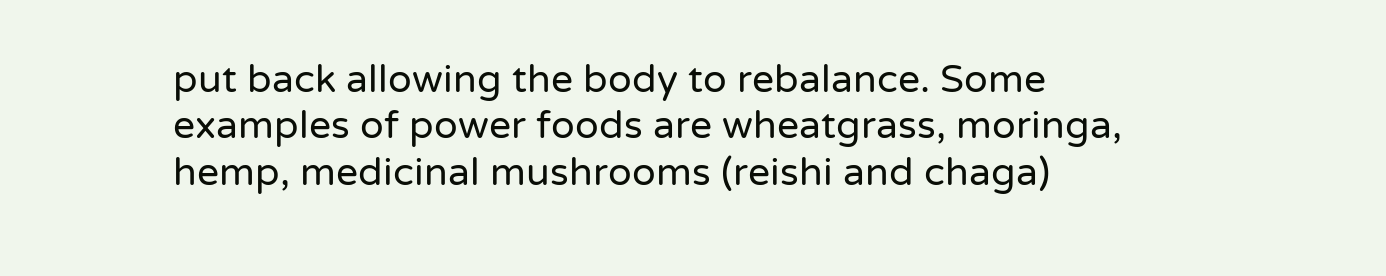put back allowing the body to rebalance. Some examples of power foods are wheatgrass, moringa, hemp, medicinal mushrooms (reishi and chaga)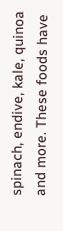spinach, endive, kale, quinoa and more. These foods have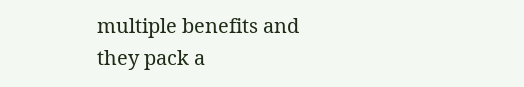multiple benefits and they pack a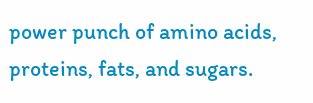power punch of amino acids, proteins, fats, and sugars.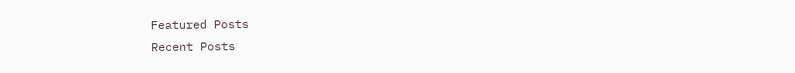Featured Posts
Recent Posts